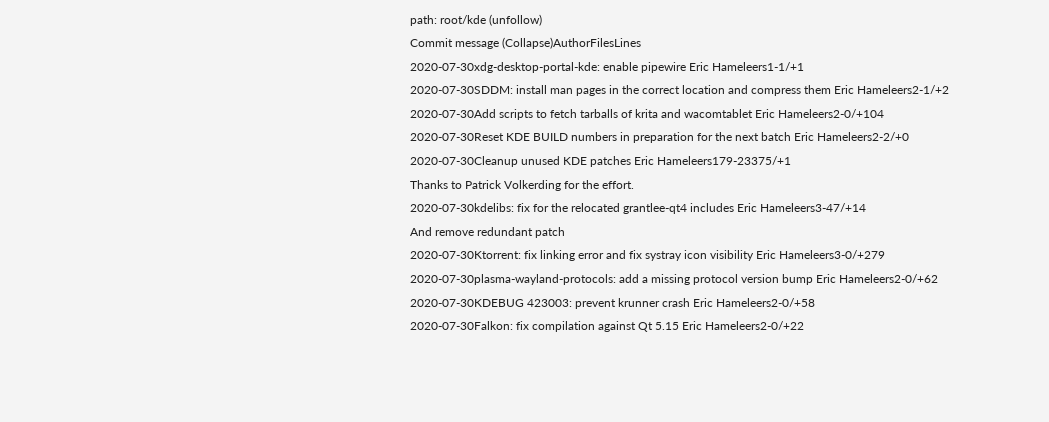path: root/kde (unfollow)
Commit message (Collapse)AuthorFilesLines
2020-07-30xdg-desktop-portal-kde: enable pipewire Eric Hameleers1-1/+1
2020-07-30SDDM: install man pages in the correct location and compress them Eric Hameleers2-1/+2
2020-07-30Add scripts to fetch tarballs of krita and wacomtablet Eric Hameleers2-0/+104
2020-07-30Reset KDE BUILD numbers in preparation for the next batch Eric Hameleers2-2/+0
2020-07-30Cleanup unused KDE patches Eric Hameleers179-23375/+1
Thanks to Patrick Volkerding for the effort.
2020-07-30kdelibs: fix for the relocated grantlee-qt4 includes Eric Hameleers3-47/+14
And remove redundant patch
2020-07-30Ktorrent: fix linking error and fix systray icon visibility Eric Hameleers3-0/+279
2020-07-30plasma-wayland-protocols: add a missing protocol version bump Eric Hameleers2-0/+62
2020-07-30KDEBUG 423003: prevent krunner crash Eric Hameleers2-0/+58
2020-07-30Falkon: fix compilation against Qt 5.15 Eric Hameleers2-0/+22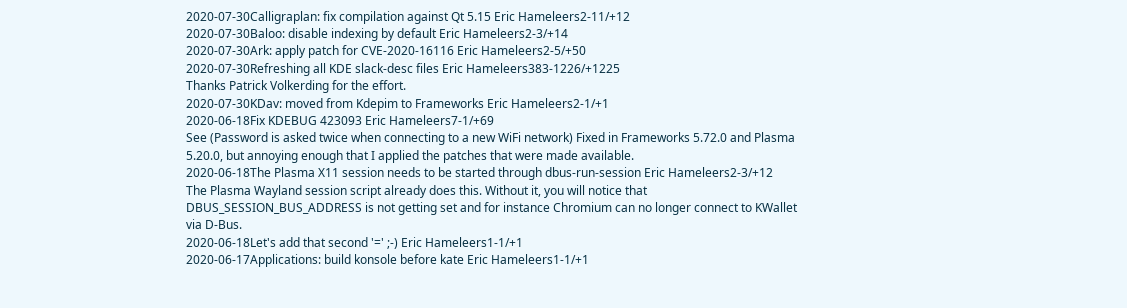2020-07-30Calligraplan: fix compilation against Qt 5.15 Eric Hameleers2-11/+12
2020-07-30Baloo: disable indexing by default Eric Hameleers2-3/+14
2020-07-30Ark: apply patch for CVE-2020-16116 Eric Hameleers2-5/+50
2020-07-30Refreshing all KDE slack-desc files Eric Hameleers383-1226/+1225
Thanks Patrick Volkerding for the effort.
2020-07-30KDav: moved from Kdepim to Frameworks Eric Hameleers2-1/+1
2020-06-18Fix KDEBUG 423093 Eric Hameleers7-1/+69
See (Password is asked twice when connecting to a new WiFi network) Fixed in Frameworks 5.72.0 and Plasma 5.20.0, but annoying enough that I applied the patches that were made available.
2020-06-18The Plasma X11 session needs to be started through dbus-run-session Eric Hameleers2-3/+12
The Plasma Wayland session script already does this. Without it, you will notice that DBUS_SESSION_BUS_ADDRESS is not getting set and for instance Chromium can no longer connect to KWallet via D-Bus.
2020-06-18Let's add that second '=' ;-) Eric Hameleers1-1/+1
2020-06-17Applications: build konsole before kate Eric Hameleers1-1/+1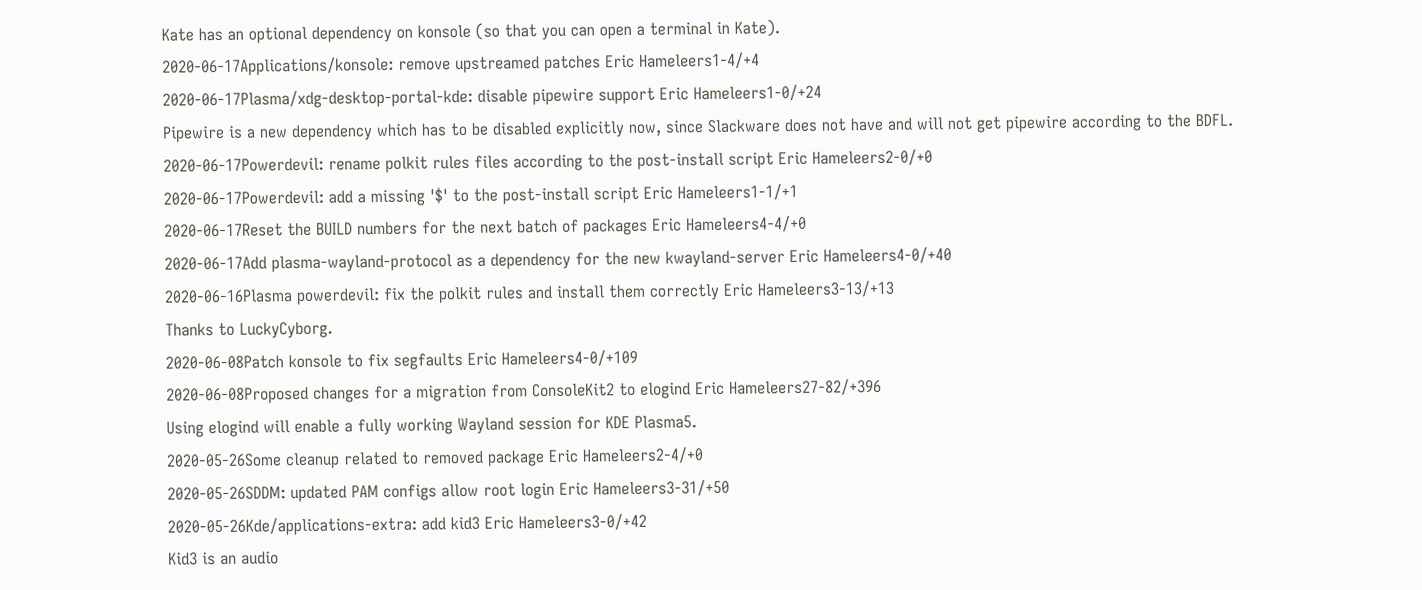Kate has an optional dependency on konsole (so that you can open a terminal in Kate).
2020-06-17Applications/konsole: remove upstreamed patches Eric Hameleers1-4/+4
2020-06-17Plasma/xdg-desktop-portal-kde: disable pipewire support Eric Hameleers1-0/+24
Pipewire is a new dependency which has to be disabled explicitly now, since Slackware does not have and will not get pipewire according to the BDFL.
2020-06-17Powerdevil: rename polkit rules files according to the post-install script Eric Hameleers2-0/+0
2020-06-17Powerdevil: add a missing '$' to the post-install script Eric Hameleers1-1/+1
2020-06-17Reset the BUILD numbers for the next batch of packages Eric Hameleers4-4/+0
2020-06-17Add plasma-wayland-protocol as a dependency for the new kwayland-server Eric Hameleers4-0/+40
2020-06-16Plasma powerdevil: fix the polkit rules and install them correctly Eric Hameleers3-13/+13
Thanks to LuckyCyborg.
2020-06-08Patch konsole to fix segfaults Eric Hameleers4-0/+109
2020-06-08Proposed changes for a migration from ConsoleKit2 to elogind Eric Hameleers27-82/+396
Using elogind will enable a fully working Wayland session for KDE Plasma5.
2020-05-26Some cleanup related to removed package Eric Hameleers2-4/+0
2020-05-26SDDM: updated PAM configs allow root login Eric Hameleers3-31/+50
2020-05-26Kde/applications-extra: add kid3 Eric Hameleers3-0/+42
Kid3 is an audio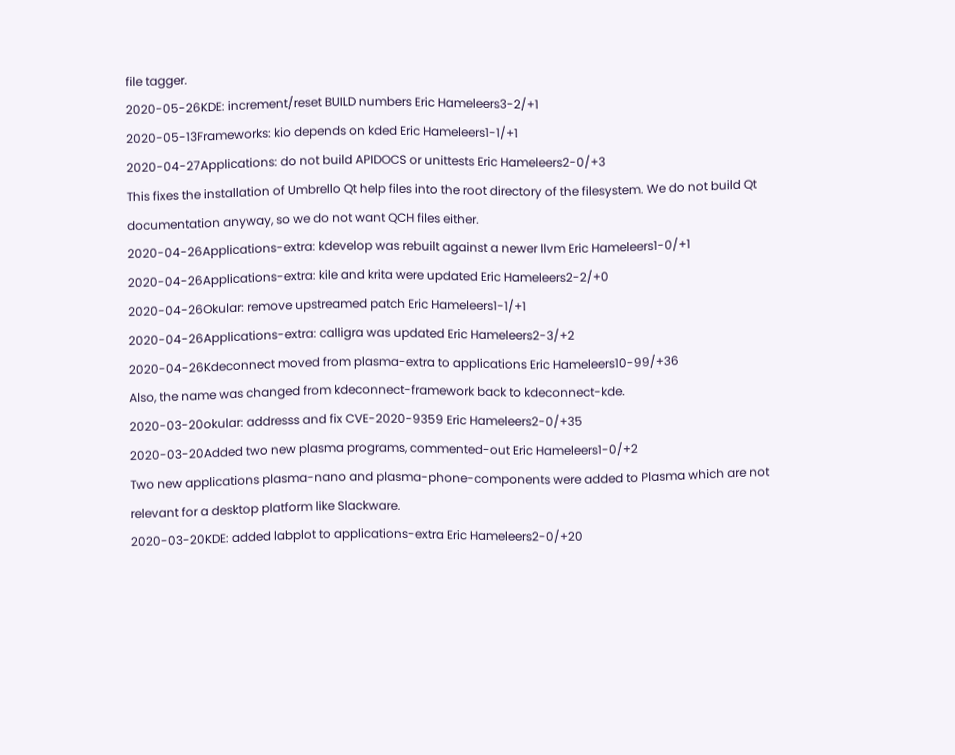file tagger.
2020-05-26KDE: increment/reset BUILD numbers Eric Hameleers3-2/+1
2020-05-13Frameworks: kio depends on kded Eric Hameleers1-1/+1
2020-04-27Applications: do not build APIDOCS or unittests Eric Hameleers2-0/+3
This fixes the installation of Umbrello Qt help files into the root directory of the filesystem. We do not build Qt documentation anyway, so we do not want QCH files either.
2020-04-26Applications-extra: kdevelop was rebuilt against a newer llvm Eric Hameleers1-0/+1
2020-04-26Applications-extra: kile and krita were updated Eric Hameleers2-2/+0
2020-04-26Okular: remove upstreamed patch Eric Hameleers1-1/+1
2020-04-26Applications-extra: calligra was updated Eric Hameleers2-3/+2
2020-04-26Kdeconnect moved from plasma-extra to applications Eric Hameleers10-99/+36
Also, the name was changed from kdeconnect-framework back to kdeconnect-kde.
2020-03-20okular: addresss and fix CVE-2020-9359 Eric Hameleers2-0/+35
2020-03-20Added two new plasma programs, commented-out Eric Hameleers1-0/+2
Two new applications plasma-nano and plasma-phone-components were added to Plasma which are not relevant for a desktop platform like Slackware.
2020-03-20KDE: added labplot to applications-extra Eric Hameleers2-0/+20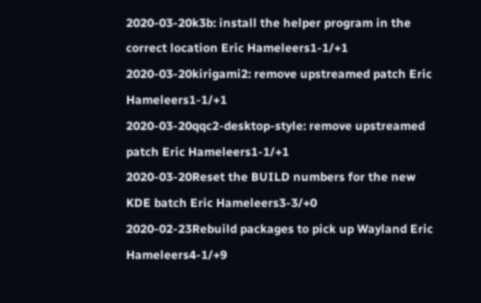2020-03-20k3b: install the helper program in the correct location Eric Hameleers1-1/+1
2020-03-20kirigami2: remove upstreamed patch Eric Hameleers1-1/+1
2020-03-20qqc2-desktop-style: remove upstreamed patch Eric Hameleers1-1/+1
2020-03-20Reset the BUILD numbers for the new KDE batch Eric Hameleers3-3/+0
2020-02-23Rebuild packages to pick up Wayland Eric Hameleers4-1/+9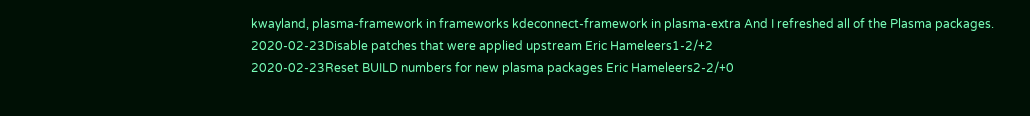kwayland, plasma-framework in frameworks kdeconnect-framework in plasma-extra And I refreshed all of the Plasma packages.
2020-02-23Disable patches that were applied upstream Eric Hameleers1-2/+2
2020-02-23Reset BUILD numbers for new plasma packages Eric Hameleers2-2/+0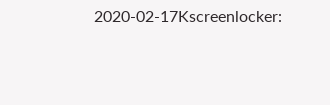2020-02-17Kscreenlocker: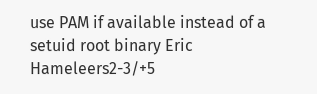use PAM if available instead of a setuid root binary Eric Hameleers2-3/+5